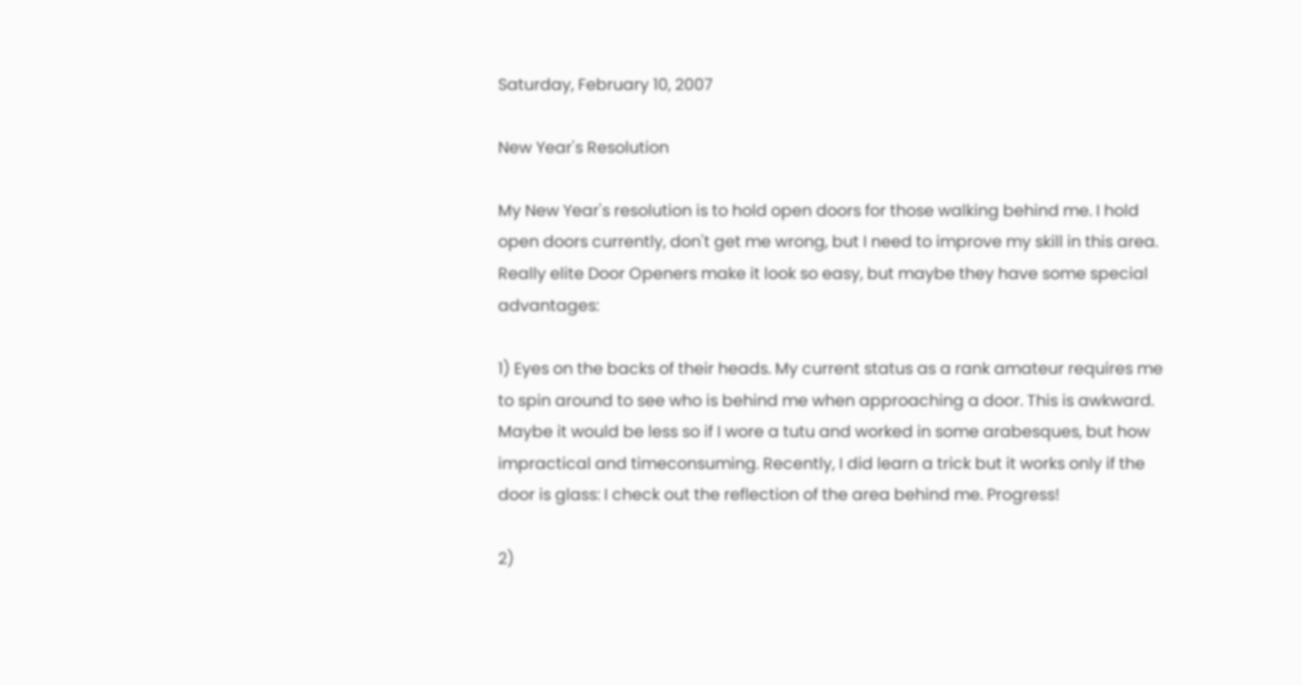Saturday, February 10, 2007

New Year's Resolution

My New Year's resolution is to hold open doors for those walking behind me. I hold open doors currently, don't get me wrong, but I need to improve my skill in this area. Really elite Door Openers make it look so easy, but maybe they have some special advantages:

1) Eyes on the backs of their heads. My current status as a rank amateur requires me to spin around to see who is behind me when approaching a door. This is awkward. Maybe it would be less so if I wore a tutu and worked in some arabesques, but how impractical and timeconsuming. Recently, I did learn a trick but it works only if the door is glass: I check out the reflection of the area behind me. Progress!

2)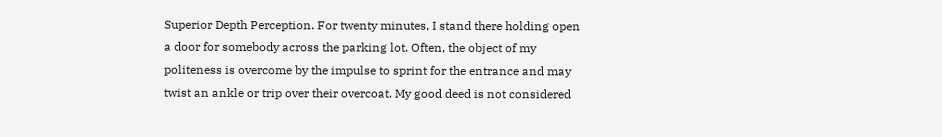Superior Depth Perception. For twenty minutes, I stand there holding open a door for somebody across the parking lot. Often, the object of my politeness is overcome by the impulse to sprint for the entrance and may twist an ankle or trip over their overcoat. My good deed is not considered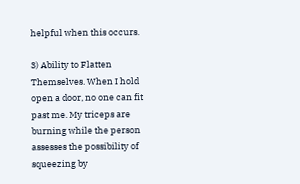helpful when this occurs.

3) Ability to Flatten Themselves. When I hold open a door, no one can fit past me. My triceps are burning while the person assesses the possibility of squeezing by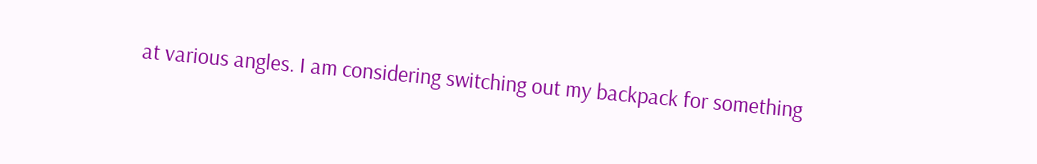at various angles. I am considering switching out my backpack for something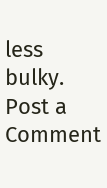less bulky.
Post a Comment